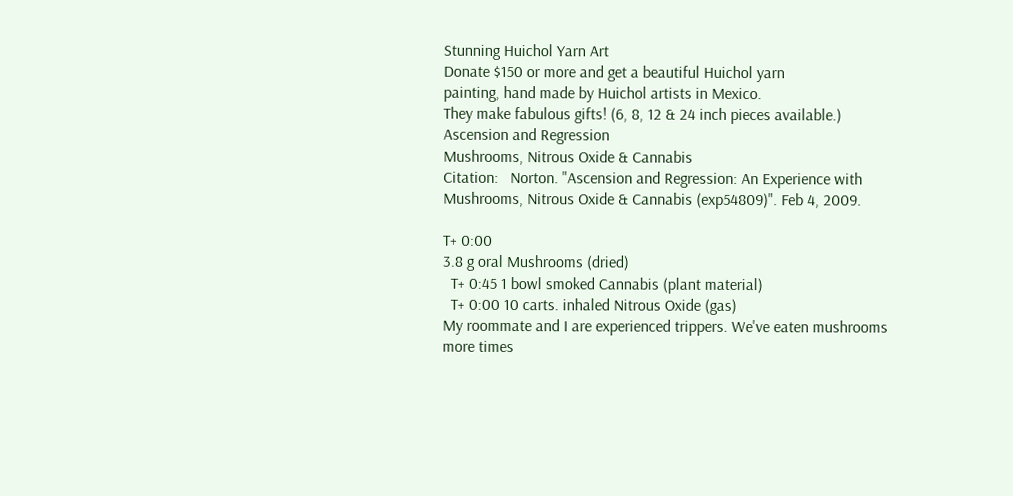Stunning Huichol Yarn Art
Donate $150 or more and get a beautiful Huichol yarn
painting, hand made by Huichol artists in Mexico.
They make fabulous gifts! (6, 8, 12 & 24 inch pieces available.)
Ascension and Regression
Mushrooms, Nitrous Oxide & Cannabis
Citation:   Norton. "Ascension and Regression: An Experience with Mushrooms, Nitrous Oxide & Cannabis (exp54809)". Feb 4, 2009.

T+ 0:00
3.8 g oral Mushrooms (dried)
  T+ 0:45 1 bowl smoked Cannabis (plant material)
  T+ 0:00 10 carts. inhaled Nitrous Oxide (gas)
My roommate and I are experienced trippers. We've eaten mushrooms more times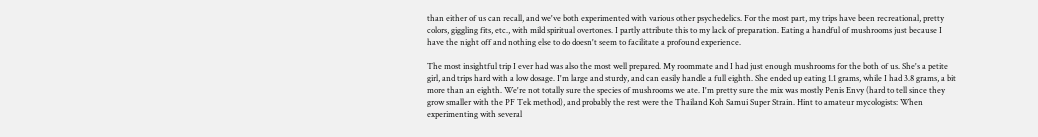than either of us can recall, and we've both experimented with various other psychedelics. For the most part, my trips have been recreational, pretty colors, giggling fits, etc., with mild spiritual overtones. I partly attribute this to my lack of preparation. Eating a handful of mushrooms just because I have the night off and nothing else to do doesn't seem to facilitate a profound experience.

The most insightful trip I ever had was also the most well prepared. My roommate and I had just enough mushrooms for the both of us. She's a petite girl, and trips hard with a low dosage. I'm large and sturdy, and can easily handle a full eighth. She ended up eating 1.1 grams, while I had 3.8 grams, a bit more than an eighth. We're not totally sure the species of mushrooms we ate. I'm pretty sure the mix was mostly Penis Envy (hard to tell since they grow smaller with the PF Tek method), and probably the rest were the Thailand Koh Samui Super Strain. Hint to amateur mycologists: When experimenting with several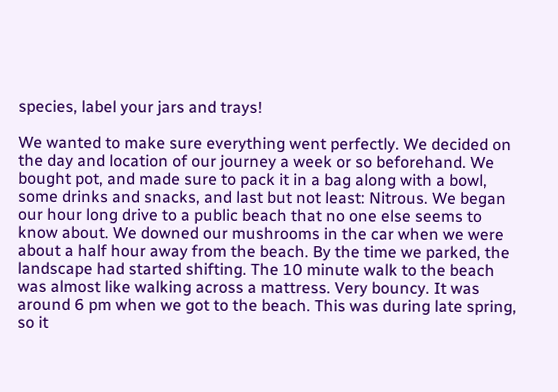species, label your jars and trays!

We wanted to make sure everything went perfectly. We decided on the day and location of our journey a week or so beforehand. We bought pot, and made sure to pack it in a bag along with a bowl, some drinks and snacks, and last but not least: Nitrous. We began our hour long drive to a public beach that no one else seems to know about. We downed our mushrooms in the car when we were about a half hour away from the beach. By the time we parked, the landscape had started shifting. The 10 minute walk to the beach was almost like walking across a mattress. Very bouncy. It was around 6 pm when we got to the beach. This was during late spring, so it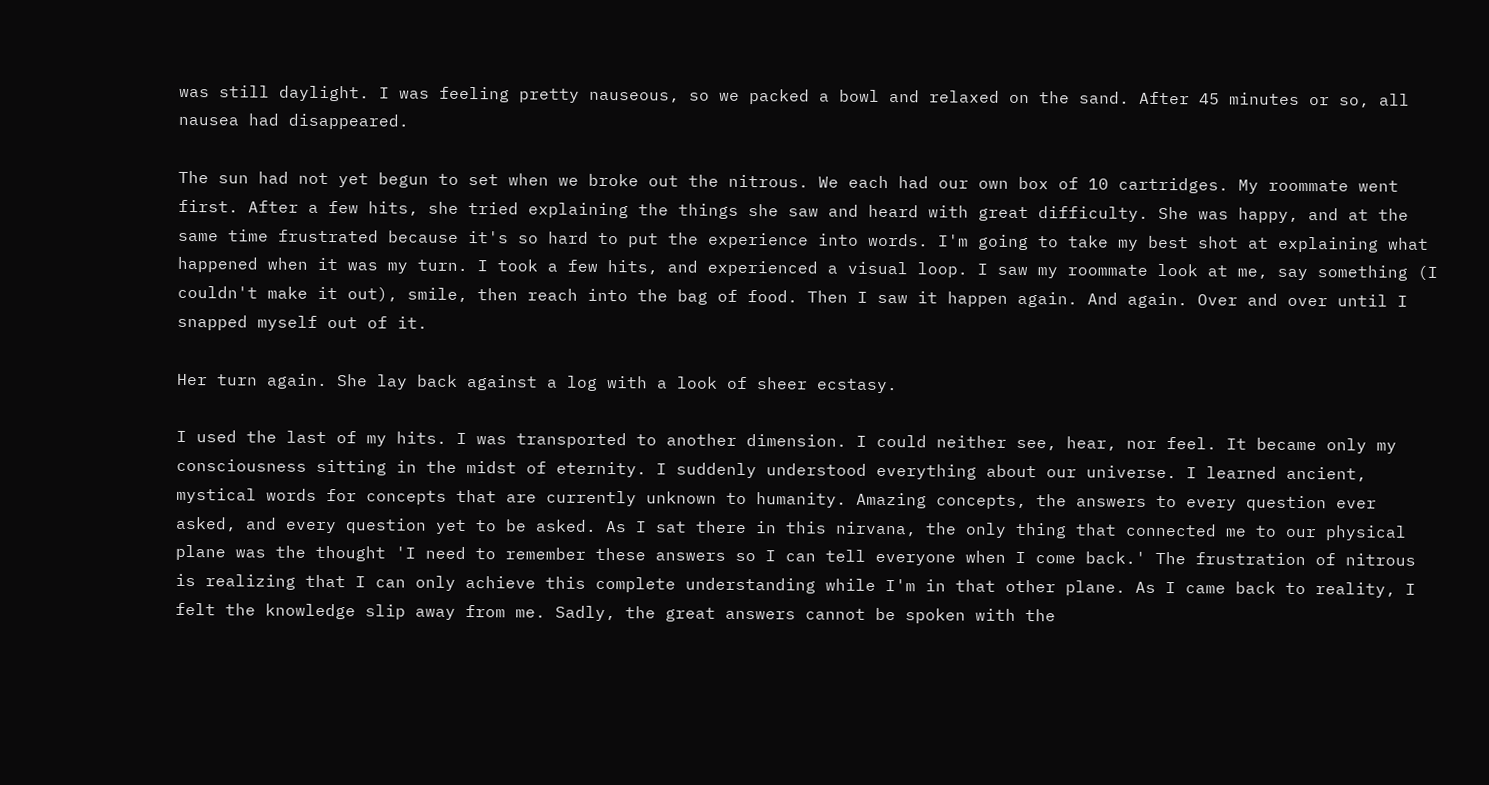was still daylight. I was feeling pretty nauseous, so we packed a bowl and relaxed on the sand. After 45 minutes or so, all nausea had disappeared.

The sun had not yet begun to set when we broke out the nitrous. We each had our own box of 10 cartridges. My roommate went first. After a few hits, she tried explaining the things she saw and heard with great difficulty. She was happy, and at the same time frustrated because it's so hard to put the experience into words. I'm going to take my best shot at explaining what happened when it was my turn. I took a few hits, and experienced a visual loop. I saw my roommate look at me, say something (I couldn't make it out), smile, then reach into the bag of food. Then I saw it happen again. And again. Over and over until I snapped myself out of it.

Her turn again. She lay back against a log with a look of sheer ecstasy.

I used the last of my hits. I was transported to another dimension. I could neither see, hear, nor feel. It became only my consciousness sitting in the midst of eternity. I suddenly understood everything about our universe. I learned ancient, mystical words for concepts that are currently unknown to humanity. Amazing concepts, the answers to every question ever asked, and every question yet to be asked. As I sat there in this nirvana, the only thing that connected me to our physical plane was the thought 'I need to remember these answers so I can tell everyone when I come back.' The frustration of nitrous is realizing that I can only achieve this complete understanding while I'm in that other plane. As I came back to reality, I felt the knowledge slip away from me. Sadly, the great answers cannot be spoken with the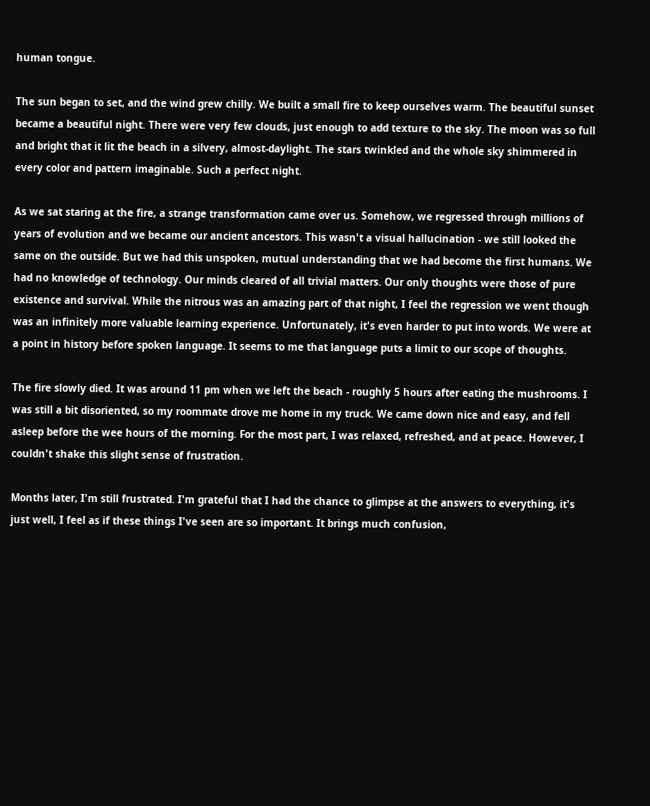human tongue.

The sun began to set, and the wind grew chilly. We built a small fire to keep ourselves warm. The beautiful sunset became a beautiful night. There were very few clouds, just enough to add texture to the sky. The moon was so full and bright that it lit the beach in a silvery, almost-daylight. The stars twinkled and the whole sky shimmered in every color and pattern imaginable. Such a perfect night.

As we sat staring at the fire, a strange transformation came over us. Somehow, we regressed through millions of years of evolution and we became our ancient ancestors. This wasn't a visual hallucination - we still looked the same on the outside. But we had this unspoken, mutual understanding that we had become the first humans. We had no knowledge of technology. Our minds cleared of all trivial matters. Our only thoughts were those of pure existence and survival. While the nitrous was an amazing part of that night, I feel the regression we went though was an infinitely more valuable learning experience. Unfortunately, it's even harder to put into words. We were at a point in history before spoken language. It seems to me that language puts a limit to our scope of thoughts.

The fire slowly died. It was around 11 pm when we left the beach - roughly 5 hours after eating the mushrooms. I was still a bit disoriented, so my roommate drove me home in my truck. We came down nice and easy, and fell asleep before the wee hours of the morning. For the most part, I was relaxed, refreshed, and at peace. However, I couldn't shake this slight sense of frustration.

Months later, I'm still frustrated. I'm grateful that I had the chance to glimpse at the answers to everything, it's just well, I feel as if these things I've seen are so important. It brings much confusion,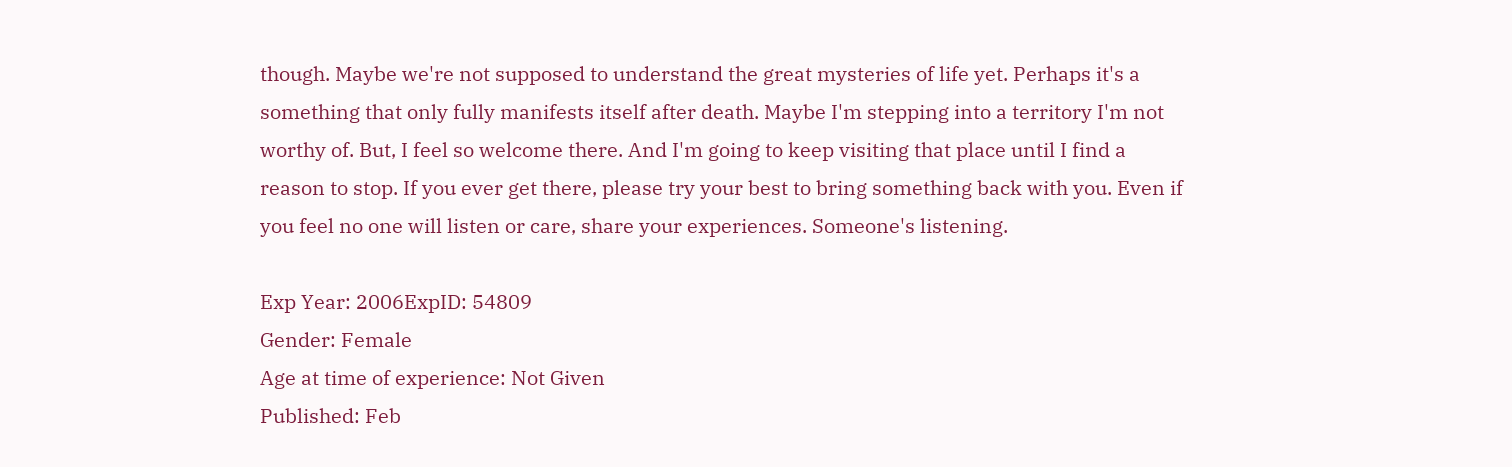though. Maybe we're not supposed to understand the great mysteries of life yet. Perhaps it's a something that only fully manifests itself after death. Maybe I'm stepping into a territory I'm not worthy of. But, I feel so welcome there. And I'm going to keep visiting that place until I find a reason to stop. If you ever get there, please try your best to bring something back with you. Even if you feel no one will listen or care, share your experiences. Someone's listening.

Exp Year: 2006ExpID: 54809
Gender: Female
Age at time of experience: Not Given
Published: Feb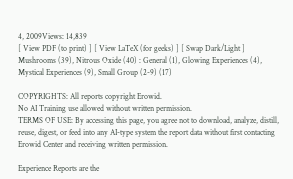4, 2009Views: 14,839
[ View PDF (to print) ] [ View LaTeX (for geeks) ] [ Swap Dark/Light ]
Mushrooms (39), Nitrous Oxide (40) : General (1), Glowing Experiences (4), Mystical Experiences (9), Small Group (2-9) (17)

COPYRIGHTS: All reports copyright Erowid.
No AI Training use allowed without written permission.
TERMS OF USE: By accessing this page, you agree not to download, analyze, distill, reuse, digest, or feed into any AI-type system the report data without first contacting Erowid Center and receiving written permission.

Experience Reports are the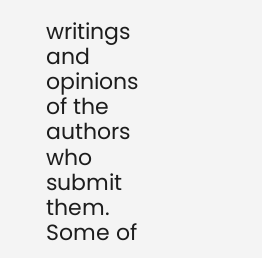writings and opinions of the authors who submit them. Some of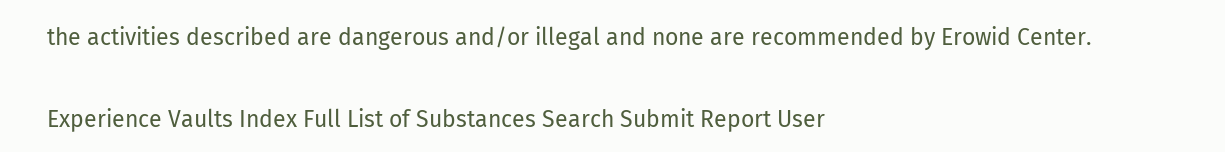the activities described are dangerous and/or illegal and none are recommended by Erowid Center.

Experience Vaults Index Full List of Substances Search Submit Report User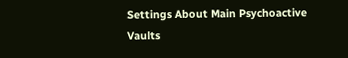Settings About Main Psychoactive Vaults